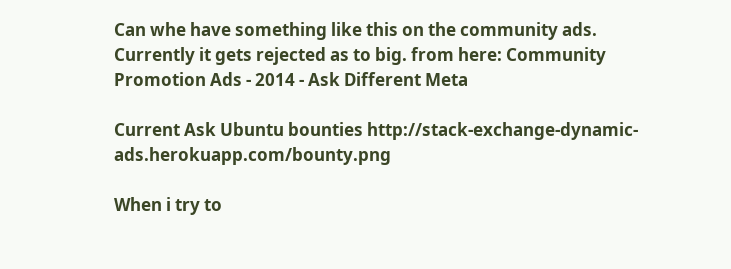Can whe have something like this on the community ads. Currently it gets rejected as to big. from here: Community Promotion Ads - 2014 - Ask Different Meta

Current Ask Ubuntu bounties http://stack-exchange-dynamic-ads.herokuapp.com/bounty.png

When i try to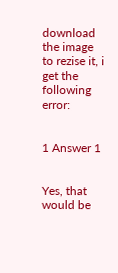download the image to rezise it, i get the following error:


1 Answer 1


Yes, that would be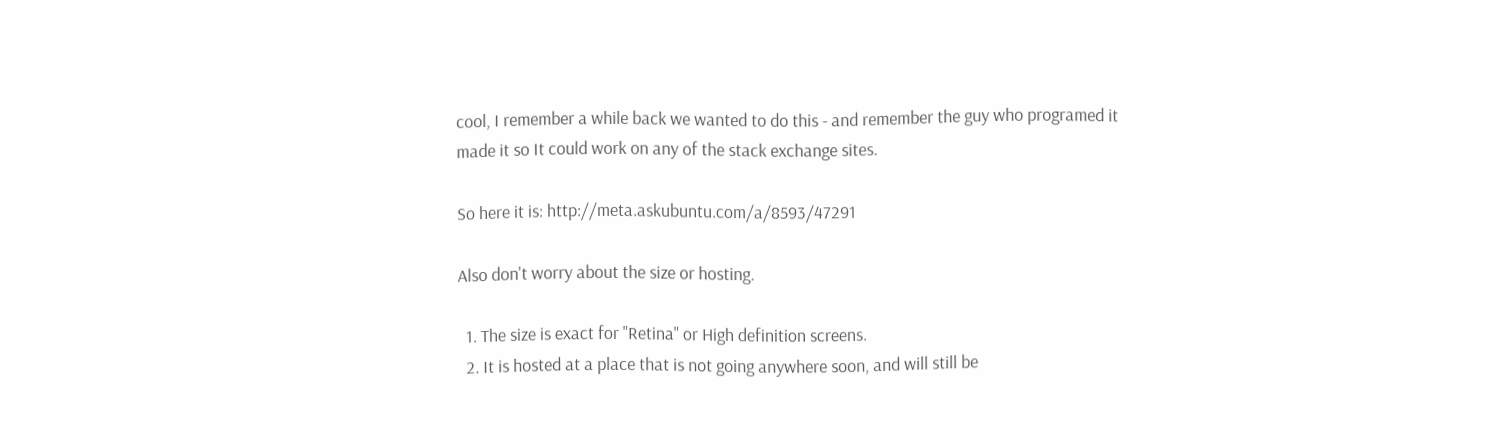cool, I remember a while back we wanted to do this - and remember the guy who programed it made it so It could work on any of the stack exchange sites.

So here it is: http://meta.askubuntu.com/a/8593/47291

Also don't worry about the size or hosting.

  1. The size is exact for "Retina" or High definition screens.
  2. It is hosted at a place that is not going anywhere soon, and will still be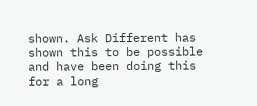shown. Ask Different has shown this to be possible and have been doing this for a long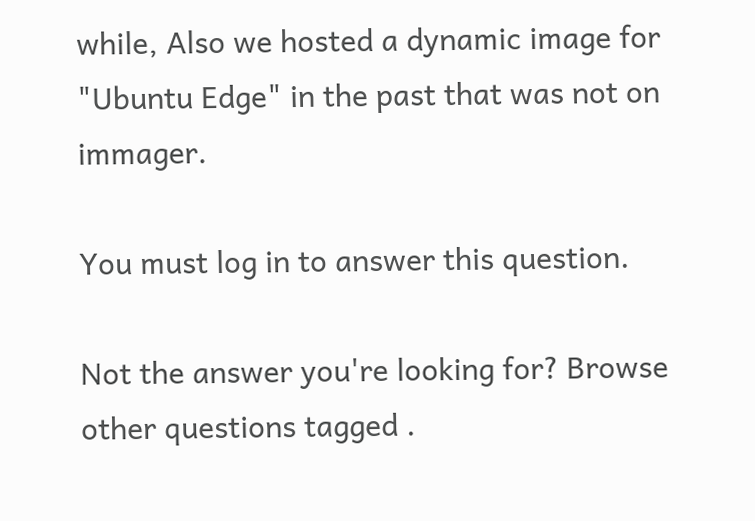while, Also we hosted a dynamic image for "Ubuntu Edge" in the past that was not on immager.

You must log in to answer this question.

Not the answer you're looking for? Browse other questions tagged .